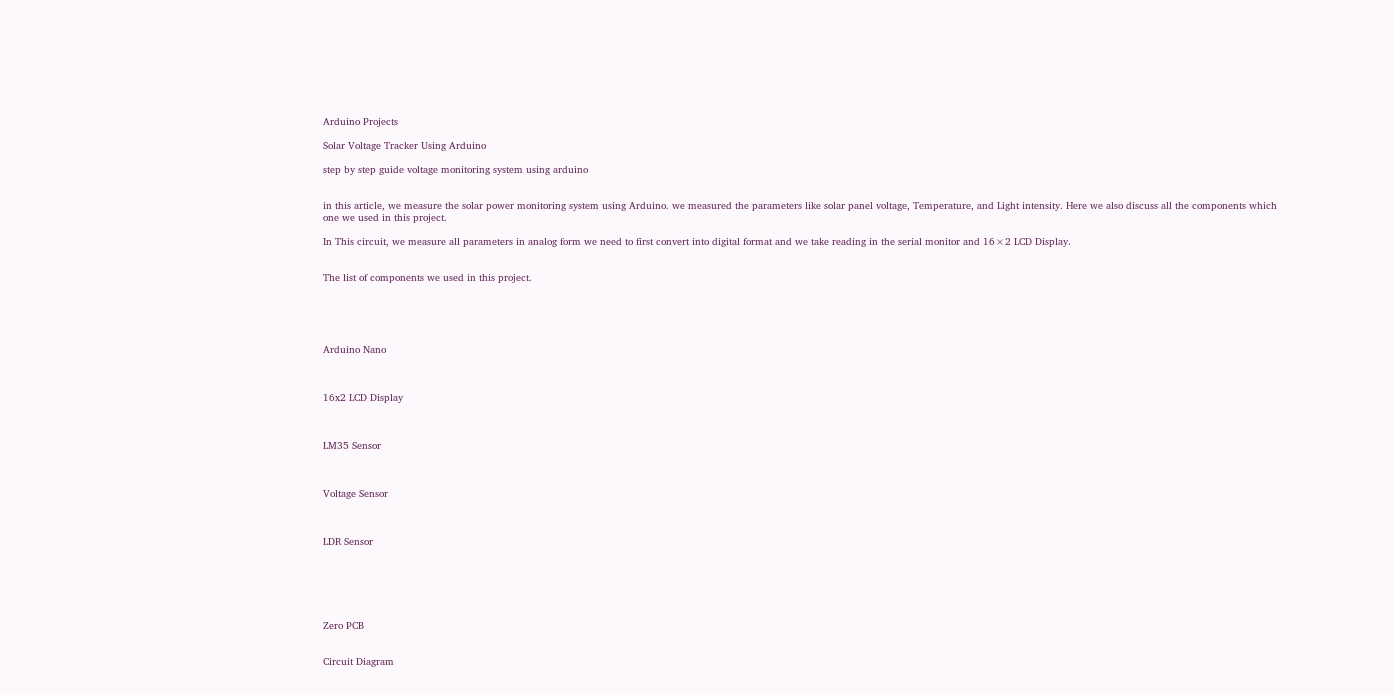Arduino Projects

Solar Voltage Tracker Using Arduino

step by step guide voltage monitoring system using arduino


in this article, we measure the solar power monitoring system using Arduino. we measured the parameters like solar panel voltage, Temperature, and Light intensity. Here we also discuss all the components which one we used in this project.

In This circuit, we measure all parameters in analog form we need to first convert into digital format and we take reading in the serial monitor and 16×2 LCD Display.


The list of components we used in this project.





Arduino Nano



16x2 LCD Display



LM35 Sensor



Voltage Sensor



LDR Sensor






Zero PCB


Circuit Diagram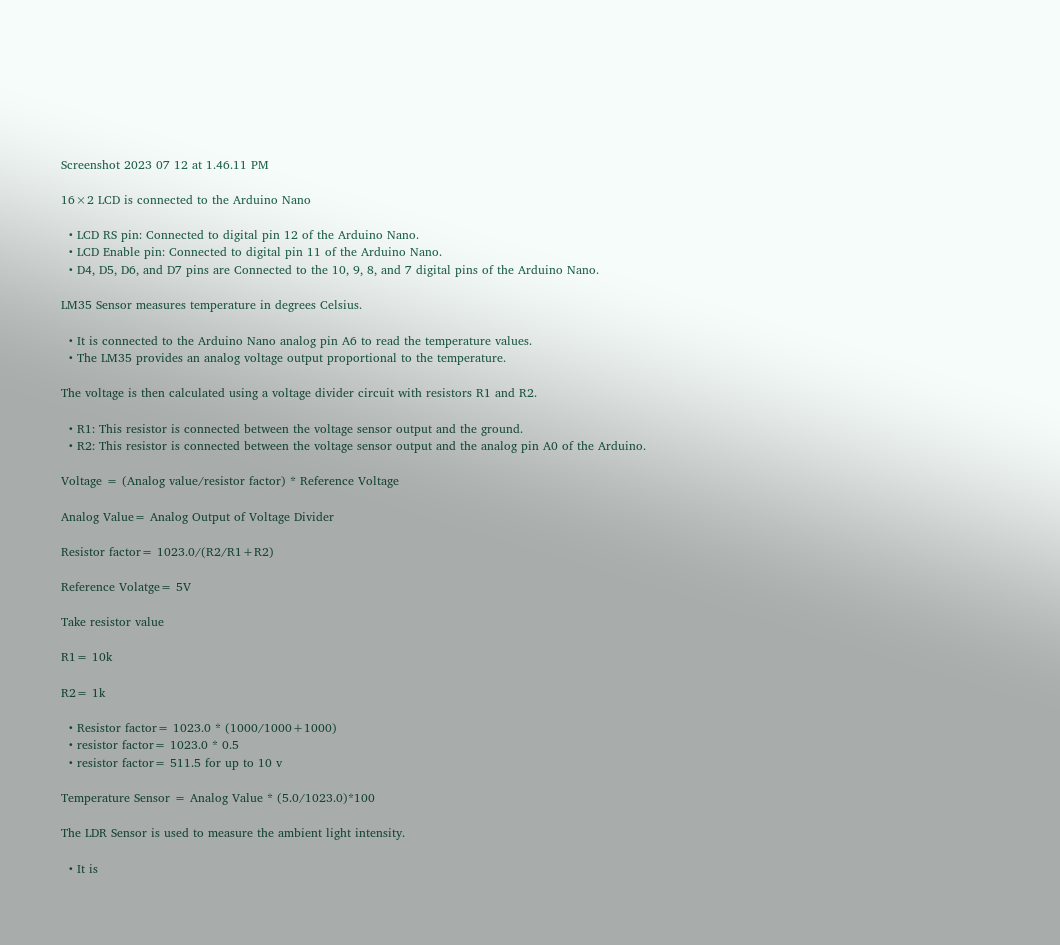Screenshot 2023 07 12 at 1.46.11 PM

16×2 LCD is connected to the Arduino Nano

  • LCD RS pin: Connected to digital pin 12 of the Arduino Nano.
  • LCD Enable pin: Connected to digital pin 11 of the Arduino Nano.
  • D4, D5, D6, and D7 pins are Connected to the 10, 9, 8, and 7 digital pins of the Arduino Nano.

LM35 Sensor measures temperature in degrees Celsius.

  • It is connected to the Arduino Nano analog pin A6 to read the temperature values.
  • The LM35 provides an analog voltage output proportional to the temperature.

The voltage is then calculated using a voltage divider circuit with resistors R1 and R2.

  • R1: This resistor is connected between the voltage sensor output and the ground.
  • R2: This resistor is connected between the voltage sensor output and the analog pin A0 of the Arduino.

Voltage = (Analog value/resistor factor) * Reference Voltage

Analog Value= Analog Output of Voltage Divider

Resistor factor= 1023.0/(R2/R1+R2)

Reference Volatge= 5V

Take resistor value

R1= 10k

R2= 1k

  • Resistor factor= 1023.0 * (1000/1000+1000)
  • resistor factor= 1023.0 * 0.5
  • resistor factor= 511.5 for up to 10 v

Temperature Sensor = Analog Value * (5.0/1023.0)*100

The LDR Sensor is used to measure the ambient light intensity.

  • It is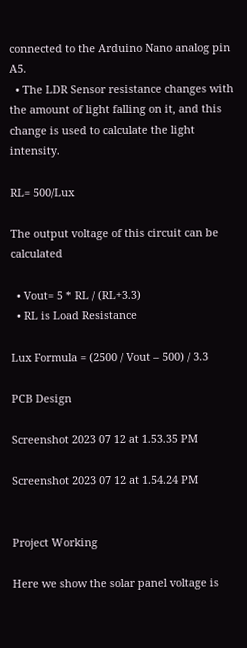connected to the Arduino Nano analog pin A5.
  • The LDR Sensor resistance changes with the amount of light falling on it, and this change is used to calculate the light intensity.

RL= 500/Lux

The output voltage of this circuit can be calculated

  • Vout= 5 * RL / (RL+3.3)
  • RL is Load Resistance

Lux Formula = (2500 / Vout – 500) / 3.3

PCB Design

Screenshot 2023 07 12 at 1.53.35 PM

Screenshot 2023 07 12 at 1.54.24 PM


Project Working

Here we show the solar panel voltage is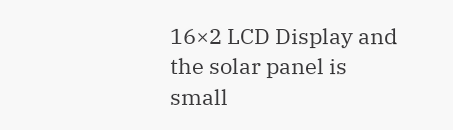16×2 LCD Display and the solar panel is small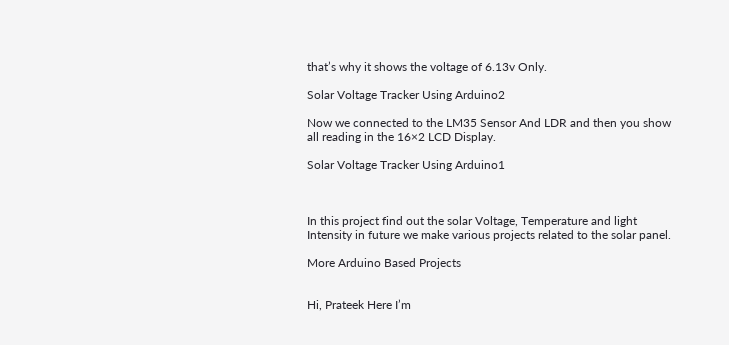that’s why it shows the voltage of 6.13v Only.

Solar Voltage Tracker Using Arduino2

Now we connected to the LM35 Sensor And LDR and then you show all reading in the 16×2 LCD Display.

Solar Voltage Tracker Using Arduino1



In this project find out the solar Voltage, Temperature and light Intensity in future we make various projects related to the solar panel.

More Arduino Based Projects


Hi, Prateek Here I’m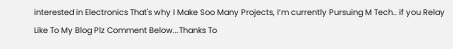interested in Electronics That's why I Make Soo Many Projects, I’m currently Pursuing M Tech.. if you Relay Like To My Blog Plz Comment Below...Thanks To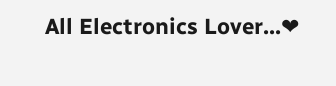All Electronics Lover...❤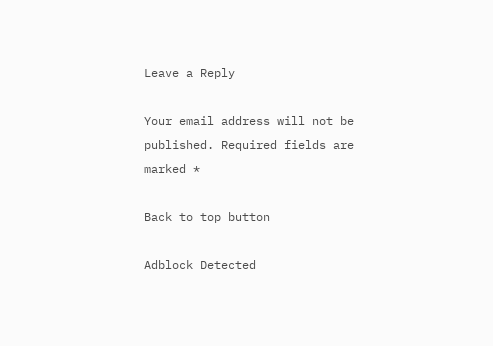Leave a Reply

Your email address will not be published. Required fields are marked *

Back to top button

Adblock Detected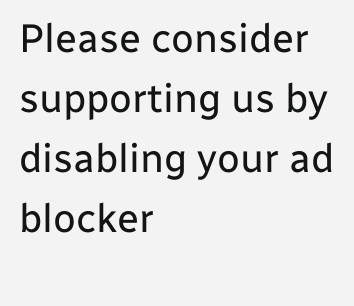Please consider supporting us by disabling your ad blocker